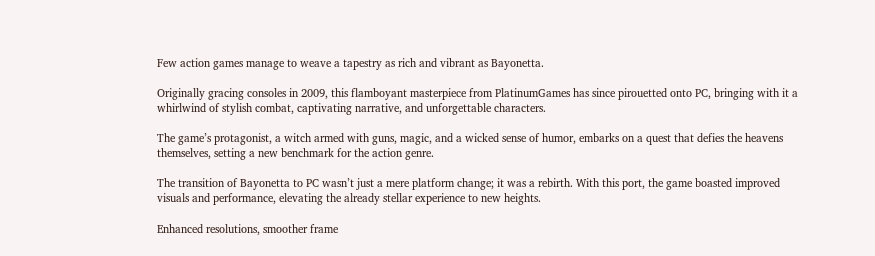Few action games manage to weave a tapestry as rich and vibrant as Bayonetta.

Originally gracing consoles in 2009, this flamboyant masterpiece from PlatinumGames has since pirouetted onto PC, bringing with it a whirlwind of stylish combat, captivating narrative, and unforgettable characters.

The game’s protagonist, a witch armed with guns, magic, and a wicked sense of humor, embarks on a quest that defies the heavens themselves, setting a new benchmark for the action genre.

The transition of Bayonetta to PC wasn’t just a mere platform change; it was a rebirth. With this port, the game boasted improved visuals and performance, elevating the already stellar experience to new heights.

Enhanced resolutions, smoother frame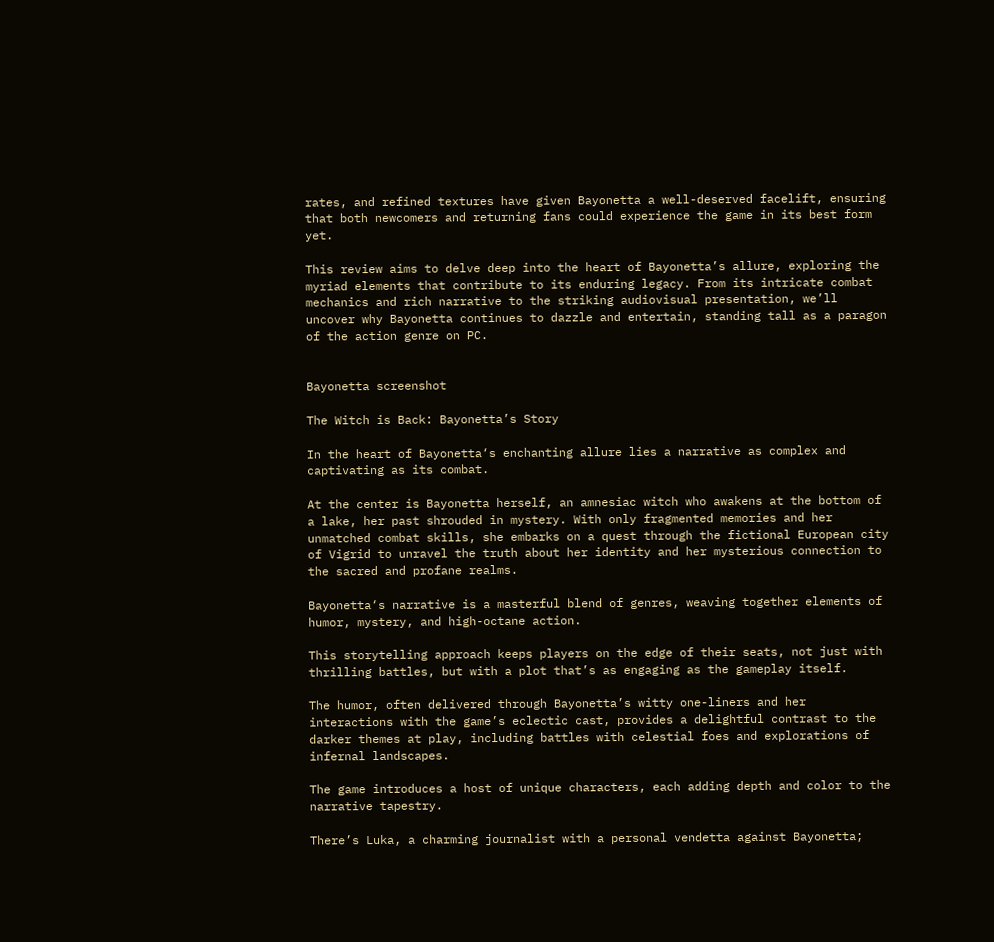rates, and refined textures have given Bayonetta a well-deserved facelift, ensuring that both newcomers and returning fans could experience the game in its best form yet.

This review aims to delve deep into the heart of Bayonetta’s allure, exploring the myriad elements that contribute to its enduring legacy. From its intricate combat mechanics and rich narrative to the striking audiovisual presentation, we’ll uncover why Bayonetta continues to dazzle and entertain, standing tall as a paragon of the action genre on PC.


Bayonetta screenshot

The Witch is Back: Bayonetta’s Story

In the heart of Bayonetta‘s enchanting allure lies a narrative as complex and captivating as its combat.

At the center is Bayonetta herself, an amnesiac witch who awakens at the bottom of a lake, her past shrouded in mystery. With only fragmented memories and her unmatched combat skills, she embarks on a quest through the fictional European city of Vigrid to unravel the truth about her identity and her mysterious connection to the sacred and profane realms.

Bayonetta‘s narrative is a masterful blend of genres, weaving together elements of humor, mystery, and high-octane action.

This storytelling approach keeps players on the edge of their seats, not just with thrilling battles, but with a plot that’s as engaging as the gameplay itself.

The humor, often delivered through Bayonetta’s witty one-liners and her interactions with the game’s eclectic cast, provides a delightful contrast to the darker themes at play, including battles with celestial foes and explorations of infernal landscapes.

The game introduces a host of unique characters, each adding depth and color to the narrative tapestry.

There’s Luka, a charming journalist with a personal vendetta against Bayonetta;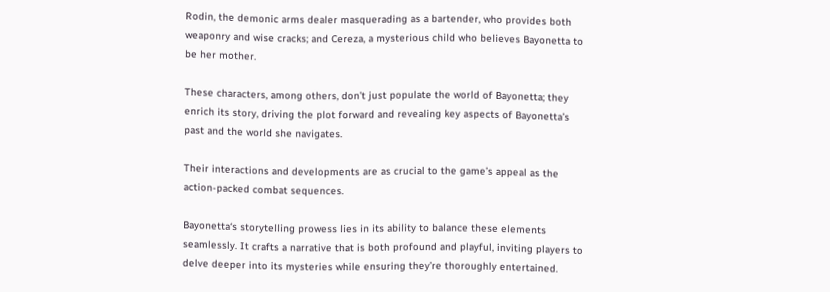Rodin, the demonic arms dealer masquerading as a bartender, who provides both weaponry and wise cracks; and Cereza, a mysterious child who believes Bayonetta to be her mother.

These characters, among others, don’t just populate the world of Bayonetta; they enrich its story, driving the plot forward and revealing key aspects of Bayonetta’s past and the world she navigates.

Their interactions and developments are as crucial to the game’s appeal as the action-packed combat sequences.

Bayonetta‘s storytelling prowess lies in its ability to balance these elements seamlessly. It crafts a narrative that is both profound and playful, inviting players to delve deeper into its mysteries while ensuring they’re thoroughly entertained.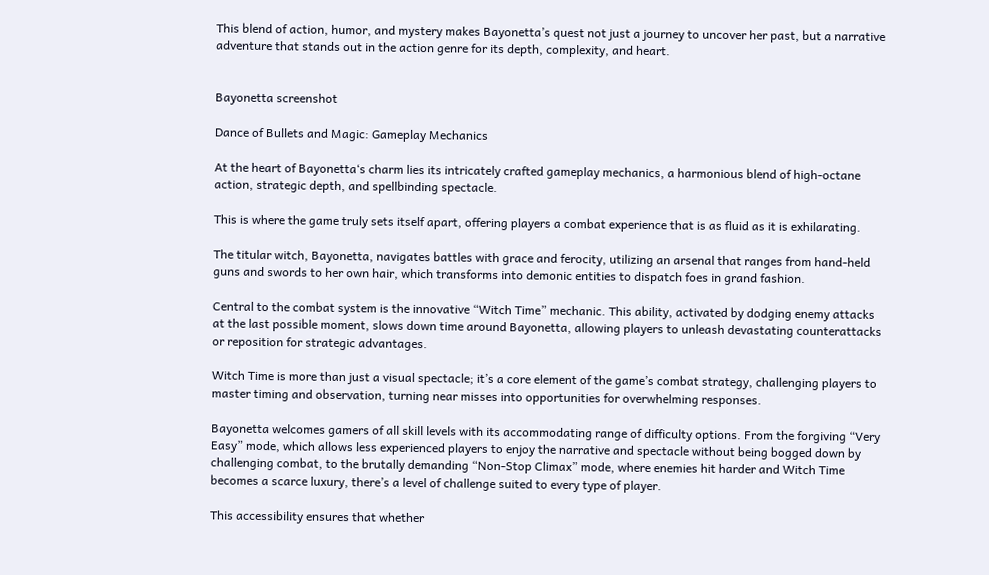This blend of action, humor, and mystery makes Bayonetta’s quest not just a journey to uncover her past, but a narrative adventure that stands out in the action genre for its depth, complexity, and heart.


Bayonetta screenshot

Dance of Bullets and Magic: Gameplay Mechanics

At the heart of Bayonetta‘s charm lies its intricately crafted gameplay mechanics, a harmonious blend of high-octane action, strategic depth, and spellbinding spectacle.

This is where the game truly sets itself apart, offering players a combat experience that is as fluid as it is exhilarating.

The titular witch, Bayonetta, navigates battles with grace and ferocity, utilizing an arsenal that ranges from hand-held guns and swords to her own hair, which transforms into demonic entities to dispatch foes in grand fashion.

Central to the combat system is the innovative “Witch Time” mechanic. This ability, activated by dodging enemy attacks at the last possible moment, slows down time around Bayonetta, allowing players to unleash devastating counterattacks or reposition for strategic advantages.

Witch Time is more than just a visual spectacle; it’s a core element of the game’s combat strategy, challenging players to master timing and observation, turning near misses into opportunities for overwhelming responses.

Bayonetta welcomes gamers of all skill levels with its accommodating range of difficulty options. From the forgiving “Very Easy” mode, which allows less experienced players to enjoy the narrative and spectacle without being bogged down by challenging combat, to the brutally demanding “Non-Stop Climax” mode, where enemies hit harder and Witch Time becomes a scarce luxury, there’s a level of challenge suited to every type of player.

This accessibility ensures that whether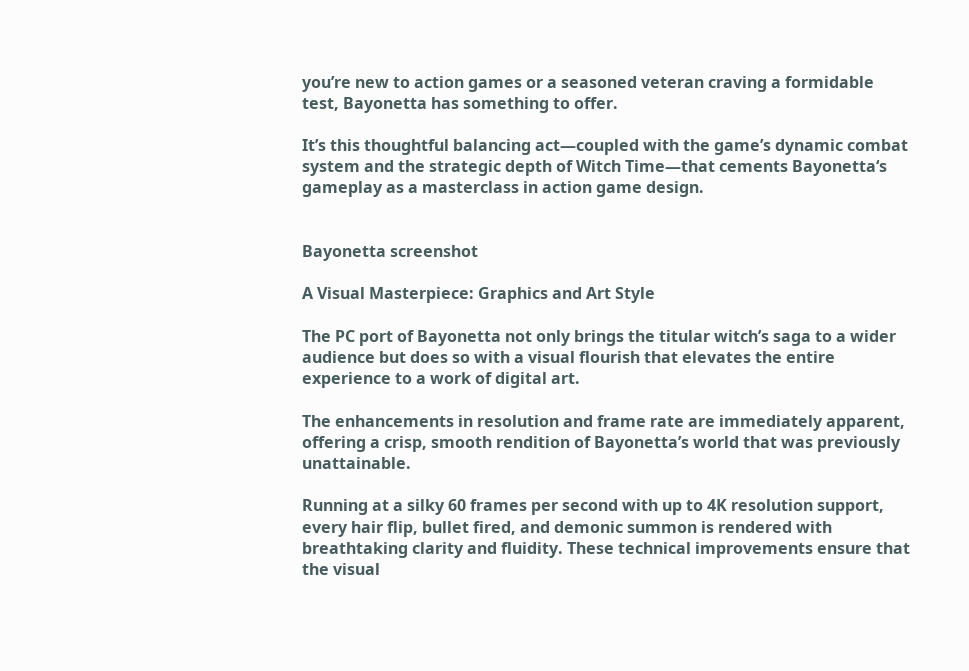you’re new to action games or a seasoned veteran craving a formidable test, Bayonetta has something to offer.

It’s this thoughtful balancing act—coupled with the game’s dynamic combat system and the strategic depth of Witch Time—that cements Bayonetta‘s gameplay as a masterclass in action game design.


Bayonetta screenshot

A Visual Masterpiece: Graphics and Art Style

The PC port of Bayonetta not only brings the titular witch’s saga to a wider audience but does so with a visual flourish that elevates the entire experience to a work of digital art.

The enhancements in resolution and frame rate are immediately apparent, offering a crisp, smooth rendition of Bayonetta’s world that was previously unattainable.

Running at a silky 60 frames per second with up to 4K resolution support, every hair flip, bullet fired, and demonic summon is rendered with breathtaking clarity and fluidity. These technical improvements ensure that the visual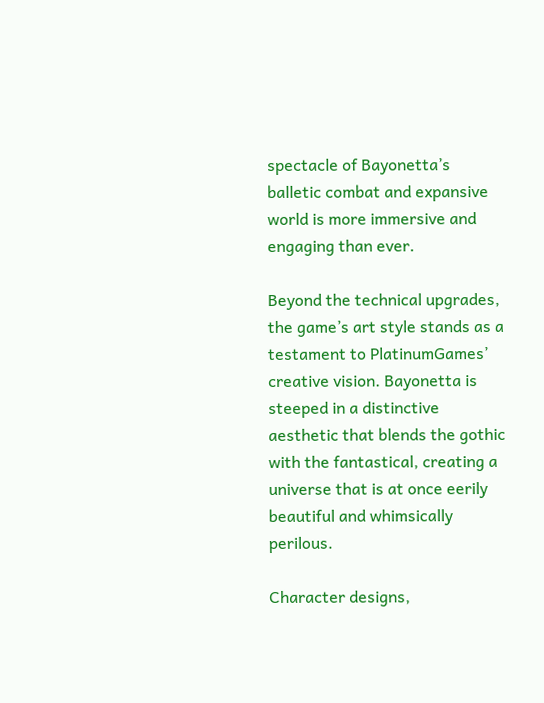spectacle of Bayonetta’s balletic combat and expansive world is more immersive and engaging than ever.

Beyond the technical upgrades, the game’s art style stands as a testament to PlatinumGames’ creative vision. Bayonetta is steeped in a distinctive aesthetic that blends the gothic with the fantastical, creating a universe that is at once eerily beautiful and whimsically perilous.

Character designs,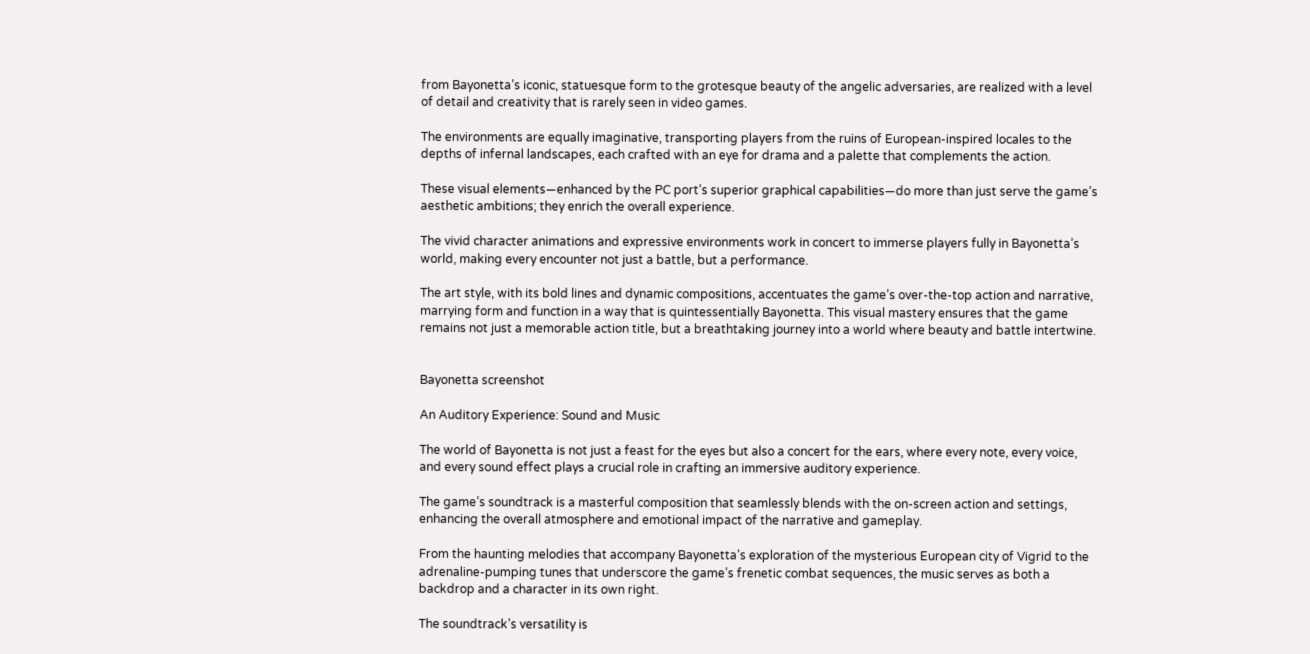from Bayonetta’s iconic, statuesque form to the grotesque beauty of the angelic adversaries, are realized with a level of detail and creativity that is rarely seen in video games.

The environments are equally imaginative, transporting players from the ruins of European-inspired locales to the depths of infernal landscapes, each crafted with an eye for drama and a palette that complements the action.

These visual elements—enhanced by the PC port’s superior graphical capabilities—do more than just serve the game’s aesthetic ambitions; they enrich the overall experience.

The vivid character animations and expressive environments work in concert to immerse players fully in Bayonetta’s world, making every encounter not just a battle, but a performance.

The art style, with its bold lines and dynamic compositions, accentuates the game’s over-the-top action and narrative, marrying form and function in a way that is quintessentially Bayonetta. This visual mastery ensures that the game remains not just a memorable action title, but a breathtaking journey into a world where beauty and battle intertwine.


Bayonetta screenshot

An Auditory Experience: Sound and Music

The world of Bayonetta is not just a feast for the eyes but also a concert for the ears, where every note, every voice, and every sound effect plays a crucial role in crafting an immersive auditory experience.

The game’s soundtrack is a masterful composition that seamlessly blends with the on-screen action and settings, enhancing the overall atmosphere and emotional impact of the narrative and gameplay.

From the haunting melodies that accompany Bayonetta’s exploration of the mysterious European city of Vigrid to the adrenaline-pumping tunes that underscore the game’s frenetic combat sequences, the music serves as both a backdrop and a character in its own right.

The soundtrack’s versatility is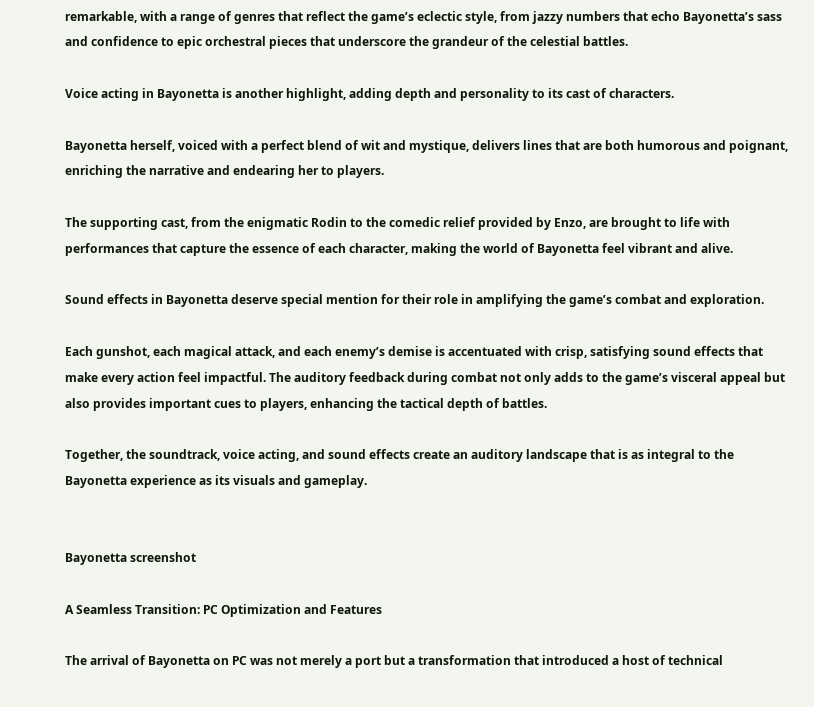remarkable, with a range of genres that reflect the game’s eclectic style, from jazzy numbers that echo Bayonetta’s sass and confidence to epic orchestral pieces that underscore the grandeur of the celestial battles.

Voice acting in Bayonetta is another highlight, adding depth and personality to its cast of characters.

Bayonetta herself, voiced with a perfect blend of wit and mystique, delivers lines that are both humorous and poignant, enriching the narrative and endearing her to players.

The supporting cast, from the enigmatic Rodin to the comedic relief provided by Enzo, are brought to life with performances that capture the essence of each character, making the world of Bayonetta feel vibrant and alive.

Sound effects in Bayonetta deserve special mention for their role in amplifying the game’s combat and exploration.

Each gunshot, each magical attack, and each enemy’s demise is accentuated with crisp, satisfying sound effects that make every action feel impactful. The auditory feedback during combat not only adds to the game’s visceral appeal but also provides important cues to players, enhancing the tactical depth of battles.

Together, the soundtrack, voice acting, and sound effects create an auditory landscape that is as integral to the Bayonetta experience as its visuals and gameplay.


Bayonetta screenshot

A Seamless Transition: PC Optimization and Features

The arrival of Bayonetta on PC was not merely a port but a transformation that introduced a host of technical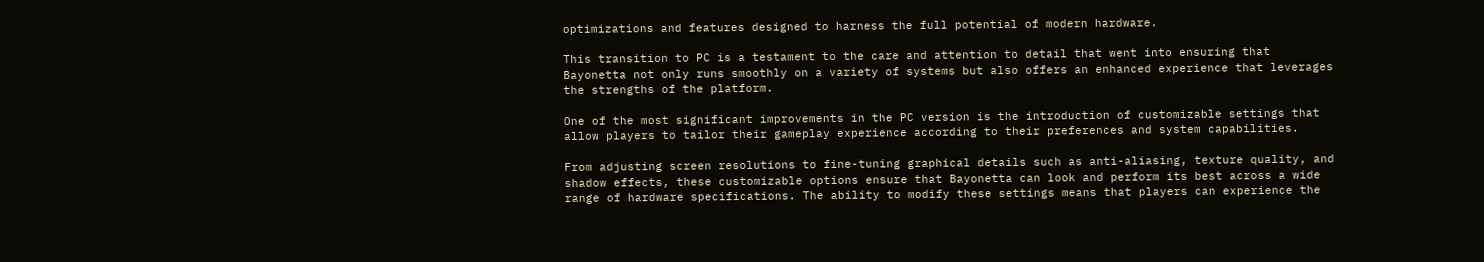optimizations and features designed to harness the full potential of modern hardware.

This transition to PC is a testament to the care and attention to detail that went into ensuring that Bayonetta not only runs smoothly on a variety of systems but also offers an enhanced experience that leverages the strengths of the platform.

One of the most significant improvements in the PC version is the introduction of customizable settings that allow players to tailor their gameplay experience according to their preferences and system capabilities.

From adjusting screen resolutions to fine-tuning graphical details such as anti-aliasing, texture quality, and shadow effects, these customizable options ensure that Bayonetta can look and perform its best across a wide range of hardware specifications. The ability to modify these settings means that players can experience the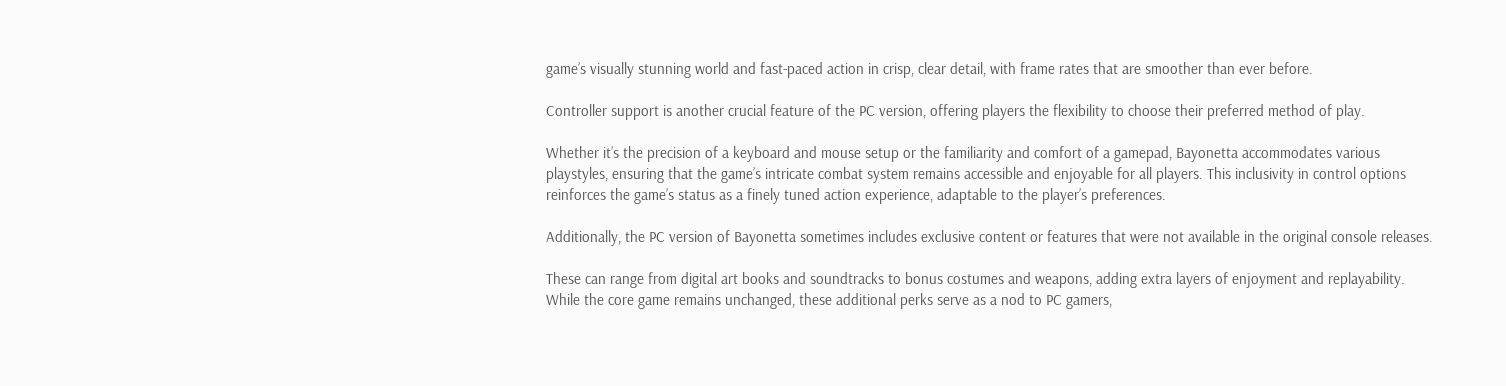game’s visually stunning world and fast-paced action in crisp, clear detail, with frame rates that are smoother than ever before.

Controller support is another crucial feature of the PC version, offering players the flexibility to choose their preferred method of play.

Whether it’s the precision of a keyboard and mouse setup or the familiarity and comfort of a gamepad, Bayonetta accommodates various playstyles, ensuring that the game’s intricate combat system remains accessible and enjoyable for all players. This inclusivity in control options reinforces the game’s status as a finely tuned action experience, adaptable to the player’s preferences.

Additionally, the PC version of Bayonetta sometimes includes exclusive content or features that were not available in the original console releases.

These can range from digital art books and soundtracks to bonus costumes and weapons, adding extra layers of enjoyment and replayability. While the core game remains unchanged, these additional perks serve as a nod to PC gamers,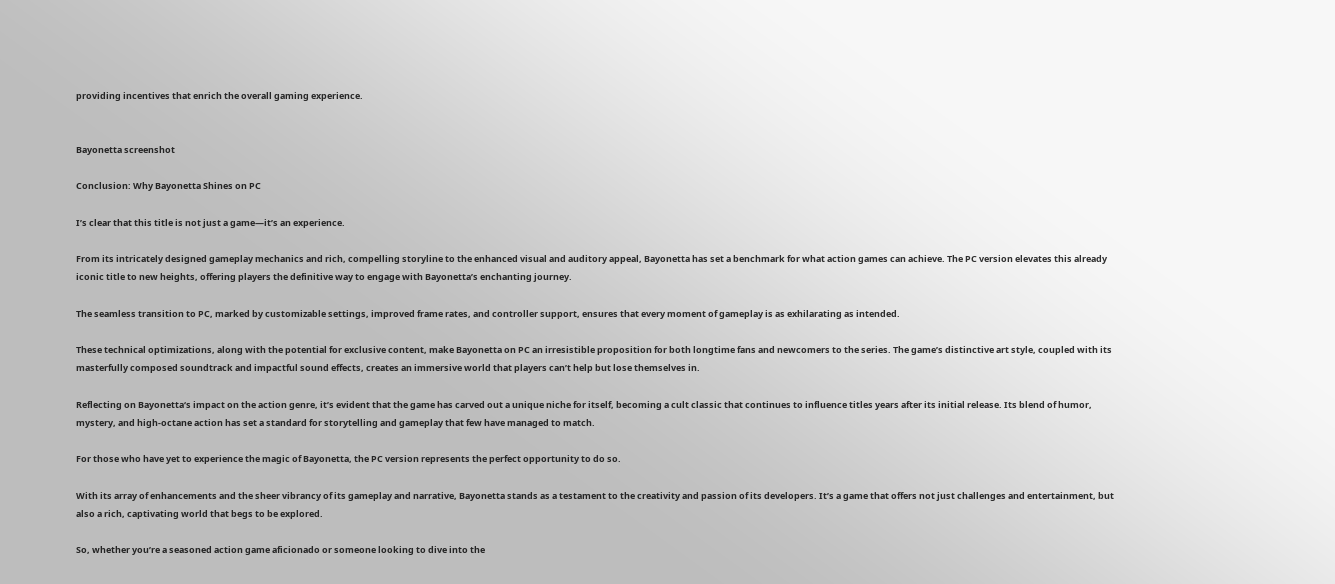providing incentives that enrich the overall gaming experience.


Bayonetta screenshot

Conclusion: Why Bayonetta Shines on PC

I’s clear that this title is not just a game—it’s an experience.

From its intricately designed gameplay mechanics and rich, compelling storyline to the enhanced visual and auditory appeal, Bayonetta has set a benchmark for what action games can achieve. The PC version elevates this already iconic title to new heights, offering players the definitive way to engage with Bayonetta’s enchanting journey.

The seamless transition to PC, marked by customizable settings, improved frame rates, and controller support, ensures that every moment of gameplay is as exhilarating as intended.

These technical optimizations, along with the potential for exclusive content, make Bayonetta on PC an irresistible proposition for both longtime fans and newcomers to the series. The game’s distinctive art style, coupled with its masterfully composed soundtrack and impactful sound effects, creates an immersive world that players can’t help but lose themselves in.

Reflecting on Bayonetta‘s impact on the action genre, it’s evident that the game has carved out a unique niche for itself, becoming a cult classic that continues to influence titles years after its initial release. Its blend of humor, mystery, and high-octane action has set a standard for storytelling and gameplay that few have managed to match.

For those who have yet to experience the magic of Bayonetta, the PC version represents the perfect opportunity to do so.

With its array of enhancements and the sheer vibrancy of its gameplay and narrative, Bayonetta stands as a testament to the creativity and passion of its developers. It’s a game that offers not just challenges and entertainment, but also a rich, captivating world that begs to be explored.

So, whether you’re a seasoned action game aficionado or someone looking to dive into the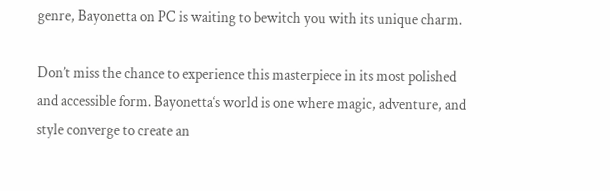genre, Bayonetta on PC is waiting to bewitch you with its unique charm.

Don’t miss the chance to experience this masterpiece in its most polished and accessible form. Bayonetta‘s world is one where magic, adventure, and style converge to create an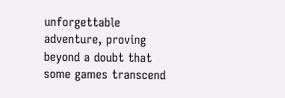unforgettable adventure, proving beyond a doubt that some games transcend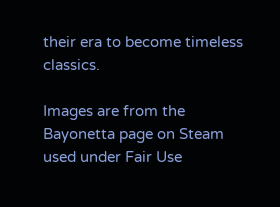their era to become timeless classics.

Images are from the Bayonetta page on Steam used under Fair Use